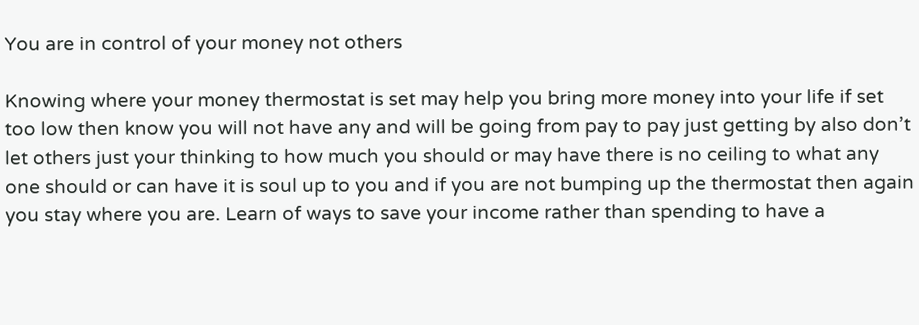You are in control of your money not others

Knowing where your money thermostat is set may help you bring more money into your life if set too low then know you will not have any and will be going from pay to pay just getting by also don’t let others just your thinking to how much you should or may have there is no ceiling to what any one should or can have it is soul up to you and if you are not bumping up the thermostat then again you stay where you are. Learn of ways to save your income rather than spending to have a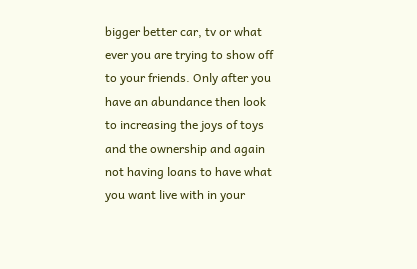bigger better car, tv or what ever you are trying to show off to your friends. Only after you have an abundance then look to increasing the joys of toys and the ownership and again not having loans to have what you want live with in your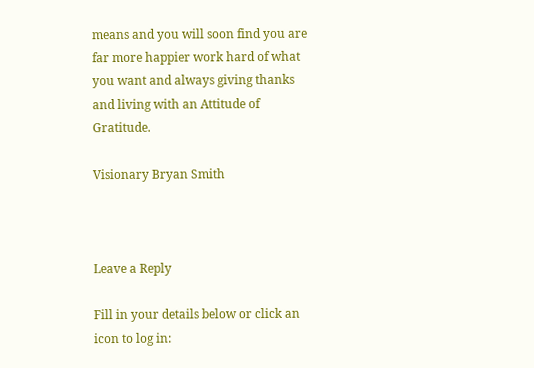means and you will soon find you are far more happier work hard of what you want and always giving thanks and living with an Attitude of Gratitude.

Visionary Bryan Smith



Leave a Reply

Fill in your details below or click an icon to log in: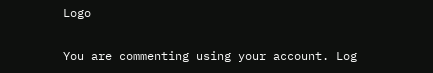Logo

You are commenting using your account. Log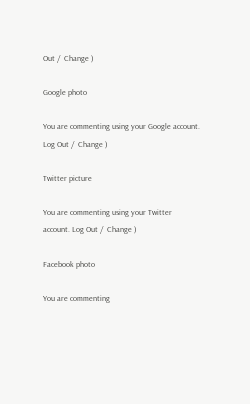Out /  Change )

Google photo

You are commenting using your Google account. Log Out /  Change )

Twitter picture

You are commenting using your Twitter account. Log Out /  Change )

Facebook photo

You are commenting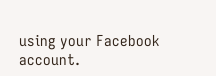using your Facebook account.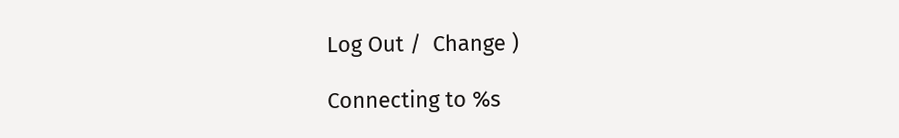Log Out /  Change )

Connecting to %s